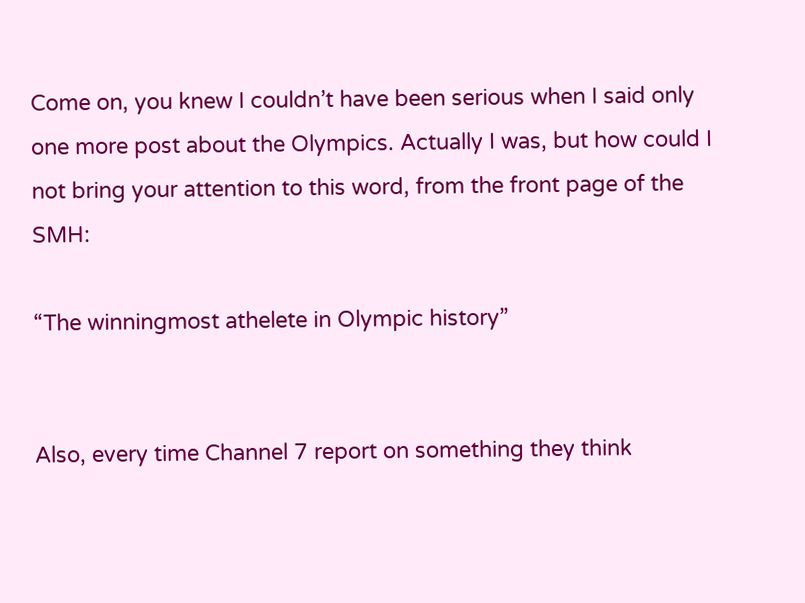Come on, you knew I couldn’t have been serious when I said only one more post about the Olympics. Actually I was, but how could I not bring your attention to this word, from the front page of the SMH:

“The winningmost athelete in Olympic history”


Also, every time Channel 7 report on something they think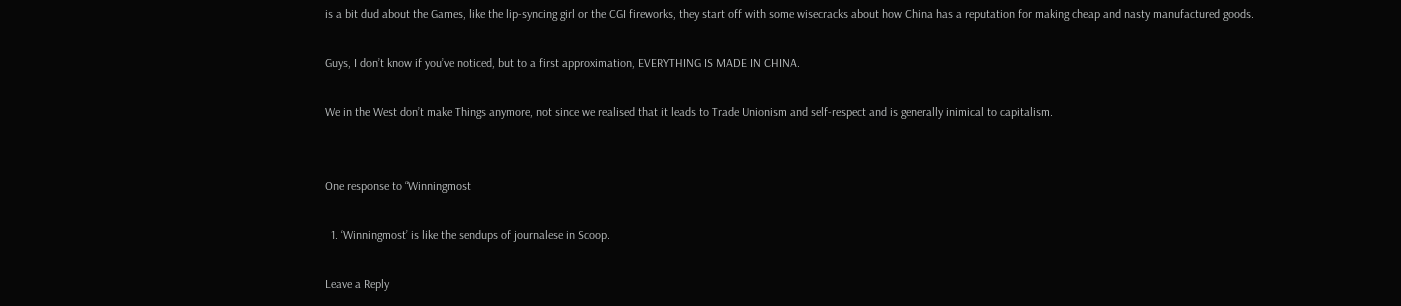is a bit dud about the Games, like the lip-syncing girl or the CGI fireworks, they start off with some wisecracks about how China has a reputation for making cheap and nasty manufactured goods.

Guys, I don’t know if you’ve noticed, but to a first approximation, EVERYTHING IS MADE IN CHINA.

We in the West don’t make Things anymore, not since we realised that it leads to Trade Unionism and self-respect and is generally inimical to capitalism.


One response to “Winningmost

  1. ‘Winningmost’ is like the sendups of journalese in Scoop.

Leave a Reply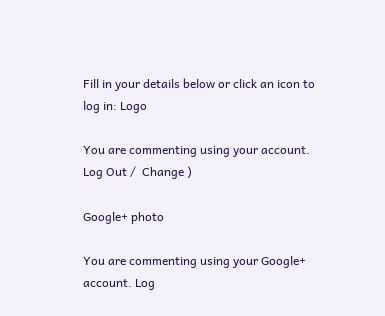Fill in your details below or click an icon to log in: Logo

You are commenting using your account. Log Out /  Change )

Google+ photo

You are commenting using your Google+ account. Log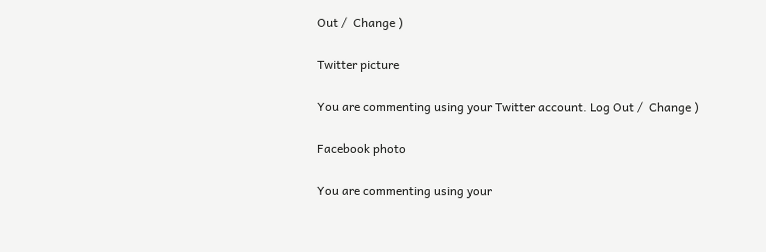Out /  Change )

Twitter picture

You are commenting using your Twitter account. Log Out /  Change )

Facebook photo

You are commenting using your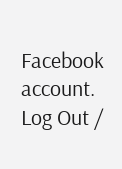Facebook account. Log Out /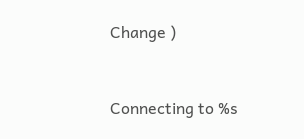Change )


Connecting to %s